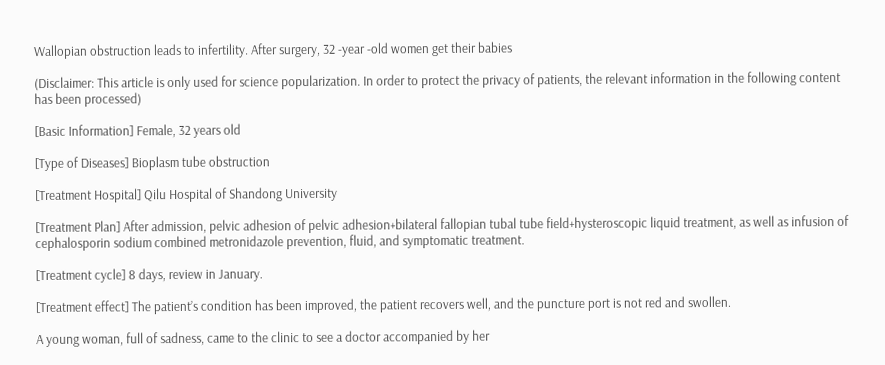Wallopian obstruction leads to infertility. After surgery, 32 -year -old women get their babies

(Disclaimer: This article is only used for science popularization. In order to protect the privacy of patients, the relevant information in the following content has been processed)

[Basic Information] Female, 32 years old

[Type of Diseases] Bioplasm tube obstruction

[Treatment Hospital] Qilu Hospital of Shandong University

[Treatment Plan] After admission, pelvic adhesion of pelvic adhesion+bilateral fallopian tubal tube field+hysteroscopic liquid treatment, as well as infusion of cephalosporin sodium combined metronidazole prevention, fluid, and symptomatic treatment.

[Treatment cycle] 8 days, review in January.

[Treatment effect] The patient’s condition has been improved, the patient recovers well, and the puncture port is not red and swollen.

A young woman, full of sadness, came to the clinic to see a doctor accompanied by her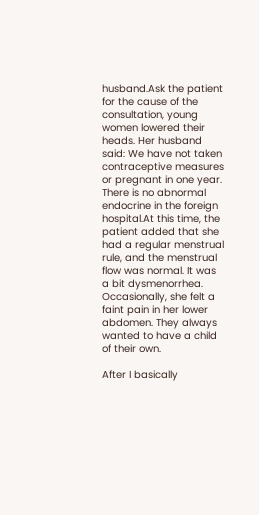husband.Ask the patient for the cause of the consultation, young women lowered their heads. Her husband said: We have not taken contraceptive measures or pregnant in one year. There is no abnormal endocrine in the foreign hospital.At this time, the patient added that she had a regular menstrual rule, and the menstrual flow was normal. It was a bit dysmenorrhea. Occasionally, she felt a faint pain in her lower abdomen. They always wanted to have a child of their own.

After I basically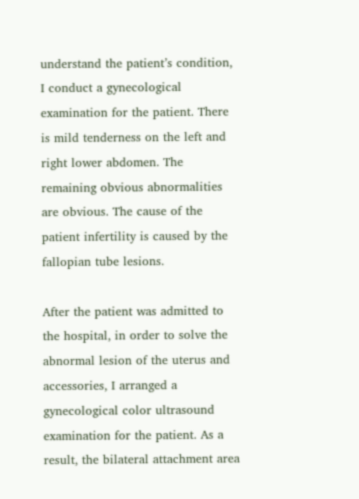understand the patient’s condition, I conduct a gynecological examination for the patient. There is mild tenderness on the left and right lower abdomen. The remaining obvious abnormalities are obvious. The cause of the patient infertility is caused by the fallopian tube lesions.

After the patient was admitted to the hospital, in order to solve the abnormal lesion of the uterus and accessories, I arranged a gynecological color ultrasound examination for the patient. As a result, the bilateral attachment area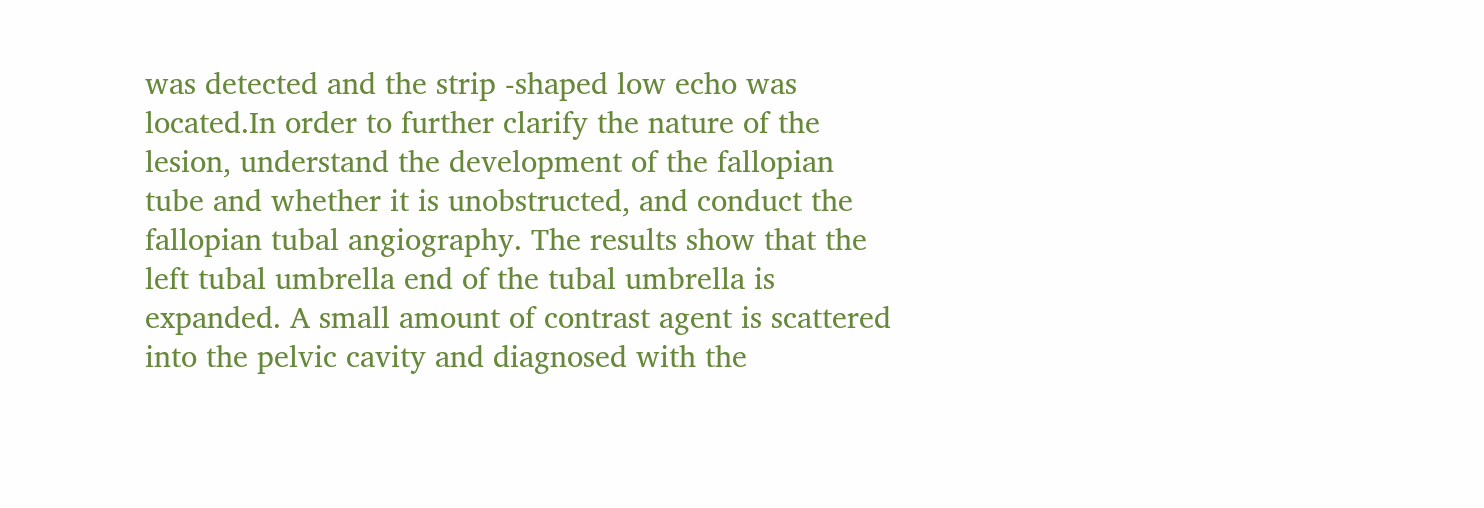was detected and the strip -shaped low echo was located.In order to further clarify the nature of the lesion, understand the development of the fallopian tube and whether it is unobstructed, and conduct the fallopian tubal angiography. The results show that the left tubal umbrella end of the tubal umbrella is expanded. A small amount of contrast agent is scattered into the pelvic cavity and diagnosed with the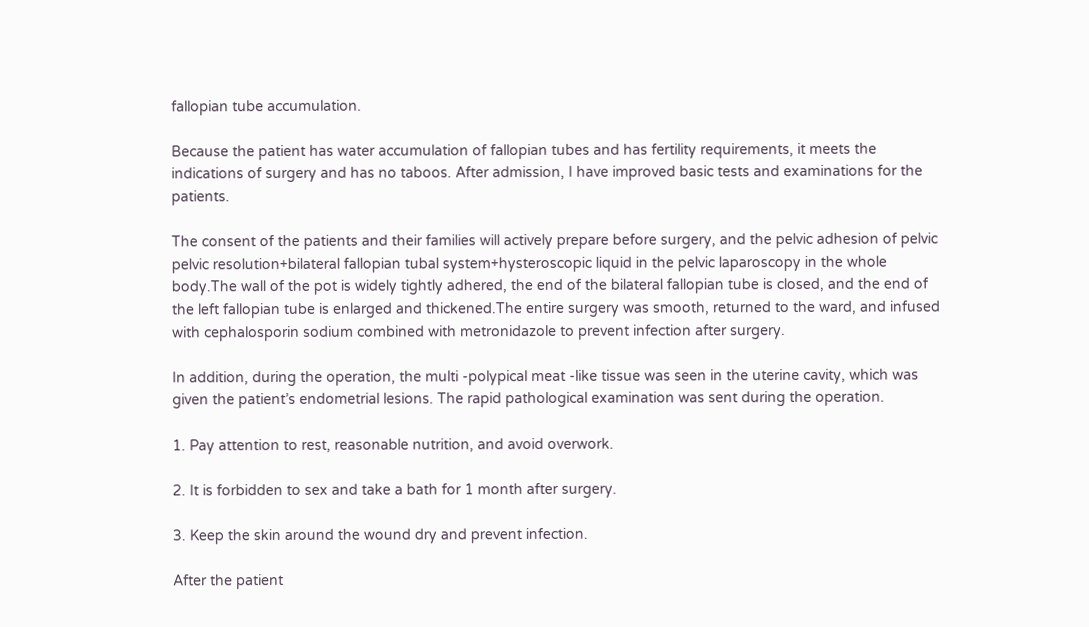fallopian tube accumulation.

Because the patient has water accumulation of fallopian tubes and has fertility requirements, it meets the indications of surgery and has no taboos. After admission, I have improved basic tests and examinations for the patients.

The consent of the patients and their families will actively prepare before surgery, and the pelvic adhesion of pelvic pelvic resolution+bilateral fallopian tubal system+hysteroscopic liquid in the pelvic laparoscopy in the whole body.The wall of the pot is widely tightly adhered, the end of the bilateral fallopian tube is closed, and the end of the left fallopian tube is enlarged and thickened.The entire surgery was smooth, returned to the ward, and infused with cephalosporin sodium combined with metronidazole to prevent infection after surgery.

In addition, during the operation, the multi -polypical meat -like tissue was seen in the uterine cavity, which was given the patient’s endometrial lesions. The rapid pathological examination was sent during the operation.

1. Pay attention to rest, reasonable nutrition, and avoid overwork.

2. It is forbidden to sex and take a bath for 1 month after surgery.

3. Keep the skin around the wound dry and prevent infection.

After the patient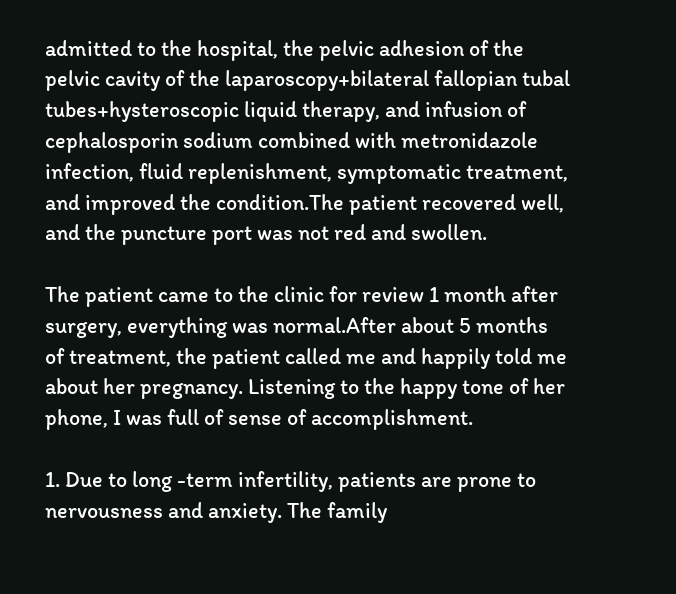admitted to the hospital, the pelvic adhesion of the pelvic cavity of the laparoscopy+bilateral fallopian tubal tubes+hysteroscopic liquid therapy, and infusion of cephalosporin sodium combined with metronidazole infection, fluid replenishment, symptomatic treatment, and improved the condition.The patient recovered well, and the puncture port was not red and swollen.

The patient came to the clinic for review 1 month after surgery, everything was normal.After about 5 months of treatment, the patient called me and happily told me about her pregnancy. Listening to the happy tone of her phone, I was full of sense of accomplishment.

1. Due to long -term infertility, patients are prone to nervousness and anxiety. The family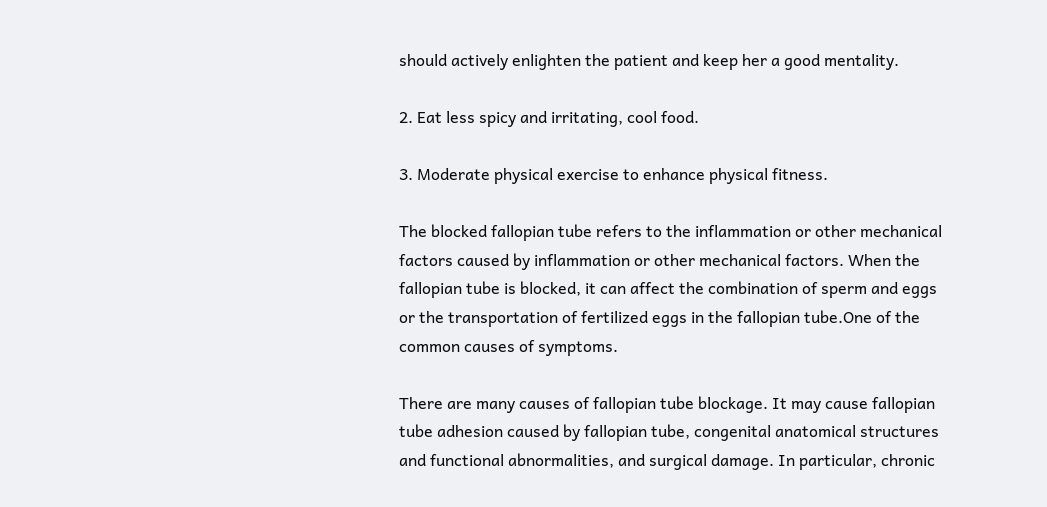should actively enlighten the patient and keep her a good mentality.

2. Eat less spicy and irritating, cool food.

3. Moderate physical exercise to enhance physical fitness.

The blocked fallopian tube refers to the inflammation or other mechanical factors caused by inflammation or other mechanical factors. When the fallopian tube is blocked, it can affect the combination of sperm and eggs or the transportation of fertilized eggs in the fallopian tube.One of the common causes of symptoms.

There are many causes of fallopian tube blockage. It may cause fallopian tube adhesion caused by fallopian tube, congenital anatomical structures and functional abnormalities, and surgical damage. In particular, chronic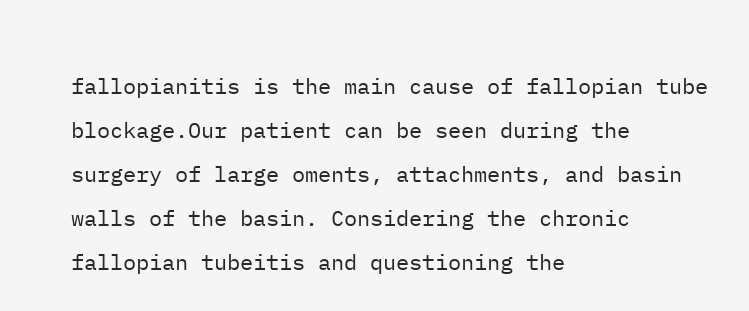fallopianitis is the main cause of fallopian tube blockage.Our patient can be seen during the surgery of large oments, attachments, and basin walls of the basin. Considering the chronic fallopian tubeitis and questioning the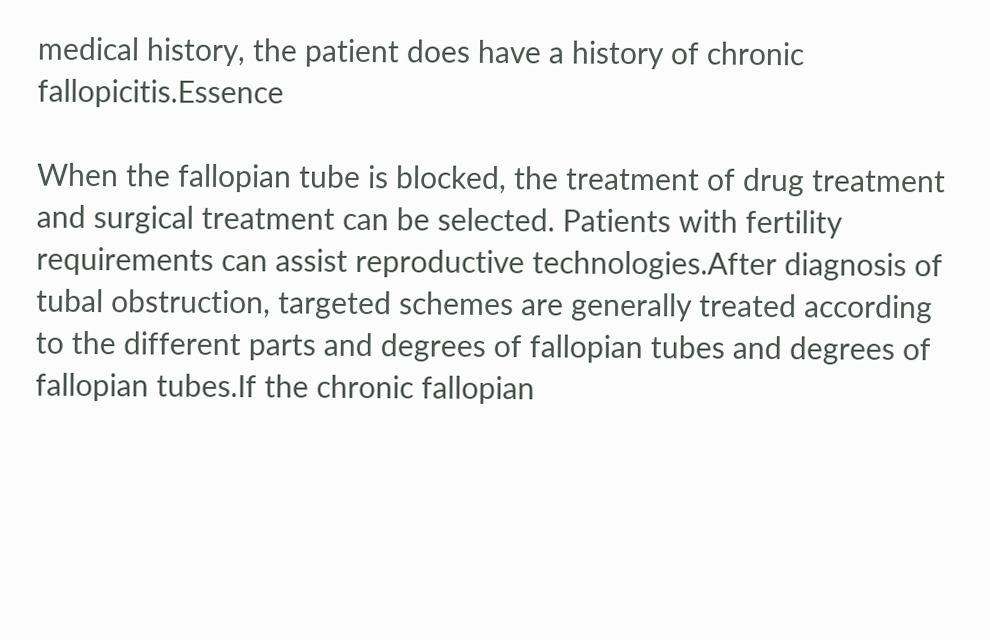medical history, the patient does have a history of chronic fallopicitis.Essence

When the fallopian tube is blocked, the treatment of drug treatment and surgical treatment can be selected. Patients with fertility requirements can assist reproductive technologies.After diagnosis of tubal obstruction, targeted schemes are generally treated according to the different parts and degrees of fallopian tubes and degrees of fallopian tubes.If the chronic fallopian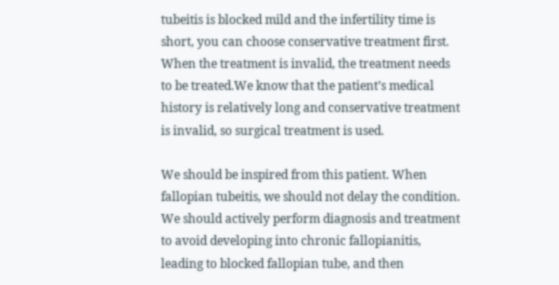tubeitis is blocked mild and the infertility time is short, you can choose conservative treatment first. When the treatment is invalid, the treatment needs to be treated.We know that the patient’s medical history is relatively long and conservative treatment is invalid, so surgical treatment is used.

We should be inspired from this patient. When fallopian tubeitis, we should not delay the condition. We should actively perform diagnosis and treatment to avoid developing into chronic fallopianitis, leading to blocked fallopian tube, and then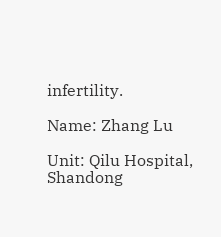infertility.

Name: Zhang Lu

Unit: Qilu Hospital, Shandong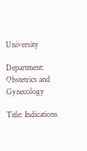University

Department: Obstetrics and Gynecology

Title: Indications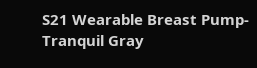S21 Wearable Breast Pump-Tranquil Gray